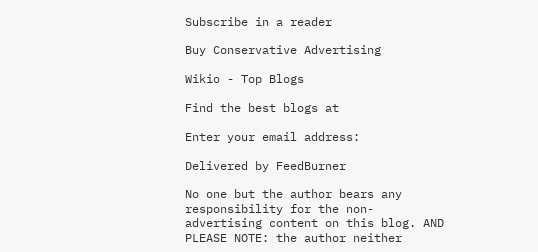Subscribe in a reader

Buy Conservative Advertising

Wikio - Top Blogs

Find the best blogs at

Enter your email address:

Delivered by FeedBurner

No one but the author bears any responsibility for the non-advertising content on this blog. AND PLEASE NOTE: the author neither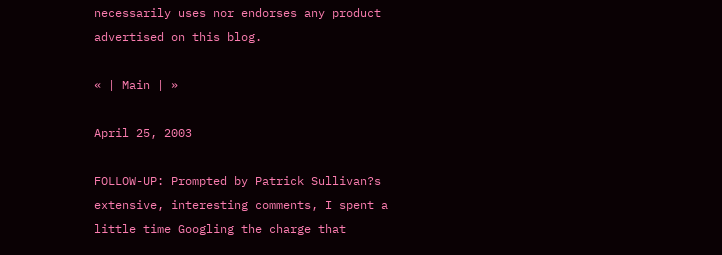necessarily uses nor endorses any product advertised on this blog.

« | Main | »

April 25, 2003

FOLLOW-UP: Prompted by Patrick Sullivan?s extensive, interesting comments, I spent a little time Googling the charge that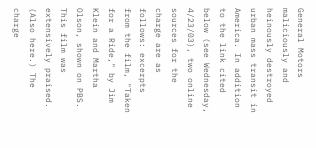General Motors maliciously and heinously destroyed urban mass transit in America. In addition to the link cited below (see Wednesday, 4/23/03), two online sources for the charge are as follows: excerpts from the film, "Taken for a Ride," by Jim Klein and Martha Olson, shown on PBS. This film was extensively praised. (Also here.) The charge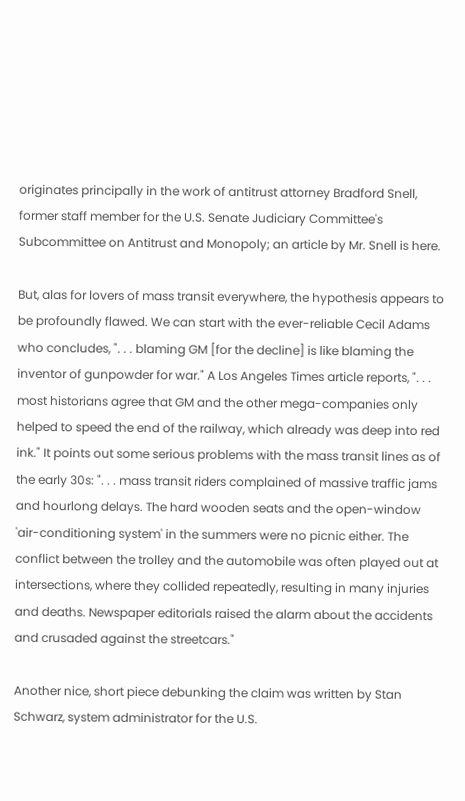originates principally in the work of antitrust attorney Bradford Snell, former staff member for the U.S. Senate Judiciary Committee's Subcommittee on Antitrust and Monopoly; an article by Mr. Snell is here.

But, alas for lovers of mass transit everywhere, the hypothesis appears to be profoundly flawed. We can start with the ever-reliable Cecil Adams who concludes, ". . . blaming GM [for the decline] is like blaming the inventor of gunpowder for war." A Los Angeles Times article reports, ". . . most historians agree that GM and the other mega-companies only helped to speed the end of the railway, which already was deep into red ink." It points out some serious problems with the mass transit lines as of the early 30s: ". . . mass transit riders complained of massive traffic jams and hourlong delays. The hard wooden seats and the open-window 'air-conditioning system' in the summers were no picnic either. The conflict between the trolley and the automobile was often played out at intersections, where they collided repeatedly, resulting in many injuries and deaths. Newspaper editorials raised the alarm about the accidents and crusaded against the streetcars."

Another nice, short piece debunking the claim was written by Stan Schwarz, system administrator for the U.S.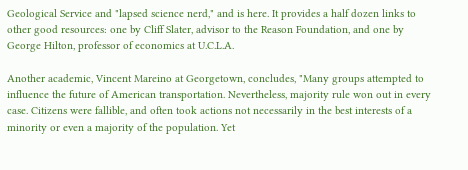Geological Service and "lapsed science nerd," and is here. It provides a half dozen links to other good resources: one by Cliff Slater, advisor to the Reason Foundation, and one by George Hilton, professor of economics at U.C.L.A.

Another academic, Vincent Mareino at Georgetown, concludes, "Many groups attempted to influence the future of American transportation. Nevertheless, majority rule won out in every case. Citizens were fallible, and often took actions not necessarily in the best interests of a minority or even a majority of the population. Yet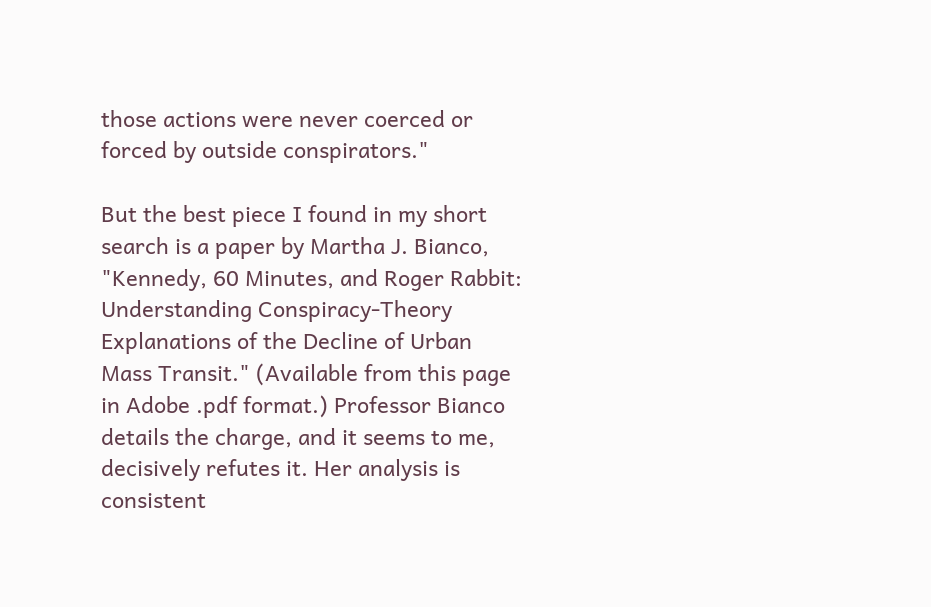those actions were never coerced or forced by outside conspirators."

But the best piece I found in my short search is a paper by Martha J. Bianco, "Kennedy, 60 Minutes, and Roger Rabbit: Understanding Conspiracy-Theory Explanations of the Decline of Urban Mass Transit." (Available from this page in Adobe .pdf format.) Professor Bianco details the charge, and it seems to me, decisively refutes it. Her analysis is consistent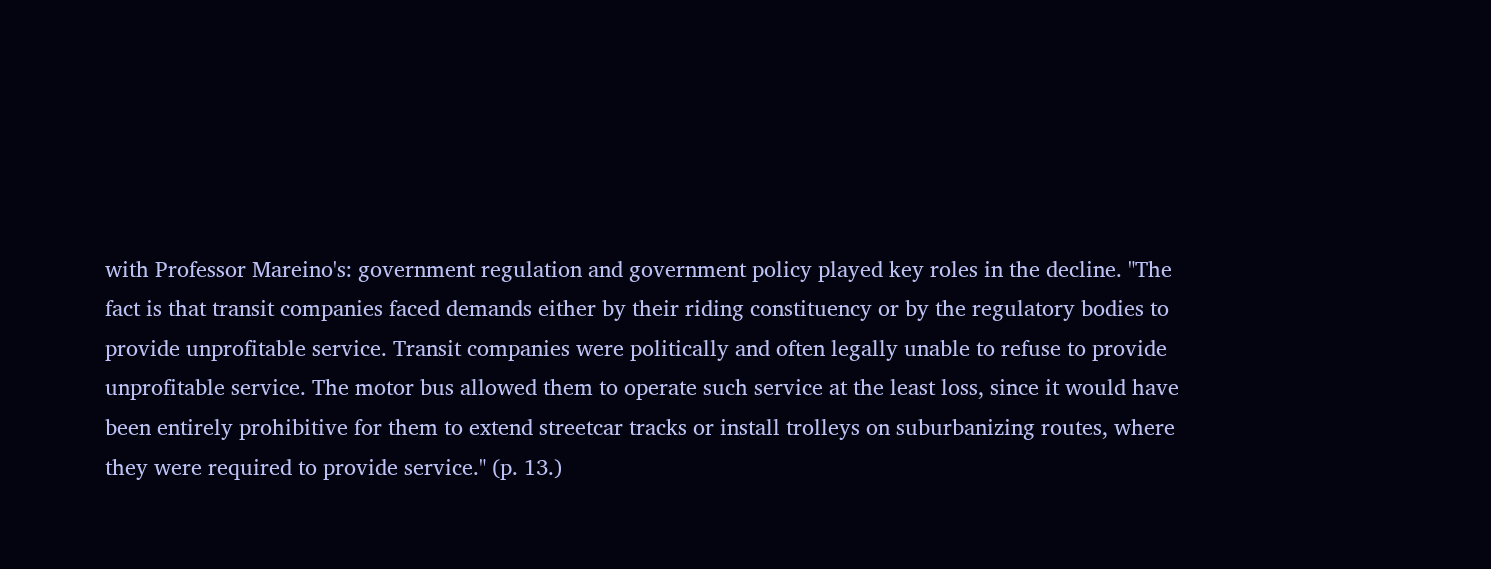with Professor Mareino's: government regulation and government policy played key roles in the decline. "The fact is that transit companies faced demands either by their riding constituency or by the regulatory bodies to provide unprofitable service. Transit companies were politically and often legally unable to refuse to provide unprofitable service. The motor bus allowed them to operate such service at the least loss, since it would have been entirely prohibitive for them to extend streetcar tracks or install trolleys on suburbanizing routes, where they were required to provide service." (p. 13.)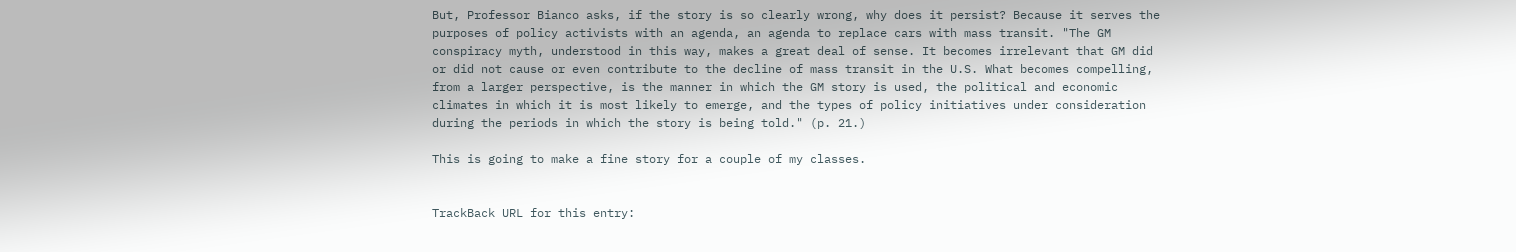But, Professor Bianco asks, if the story is so clearly wrong, why does it persist? Because it serves the purposes of policy activists with an agenda, an agenda to replace cars with mass transit. "The GM conspiracy myth, understood in this way, makes a great deal of sense. It becomes irrelevant that GM did or did not cause or even contribute to the decline of mass transit in the U.S. What becomes compelling, from a larger perspective, is the manner in which the GM story is used, the political and economic climates in which it is most likely to emerge, and the types of policy initiatives under consideration during the periods in which the story is being told." (p. 21.)

This is going to make a fine story for a couple of my classes.


TrackBack URL for this entry: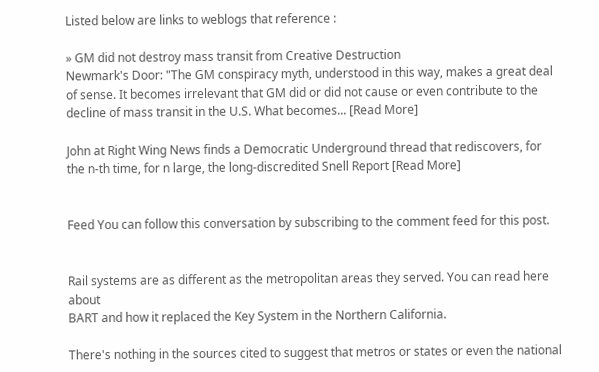Listed below are links to weblogs that reference :

» GM did not destroy mass transit from Creative Destruction
Newmark's Door: "The GM conspiracy myth, understood in this way, makes a great deal of sense. It becomes irrelevant that GM did or did not cause or even contribute to the decline of mass transit in the U.S. What becomes... [Read More]

John at Right Wing News finds a Democratic Underground thread that rediscovers, for the n-th time, for n large, the long-discredited Snell Report [Read More]


Feed You can follow this conversation by subscribing to the comment feed for this post.


Rail systems are as different as the metropolitan areas they served. You can read here about
BART and how it replaced the Key System in the Northern California.

There's nothing in the sources cited to suggest that metros or states or even the national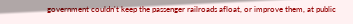government couldn't keep the passenger railroads afloat, or improve them, at public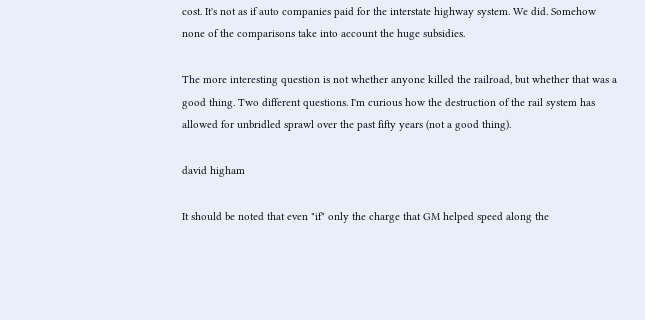cost. It's not as if auto companies paid for the interstate highway system. We did. Somehow none of the comparisons take into account the huge subsidies.

The more interesting question is not whether anyone killed the railroad, but whether that was a good thing. Two different questions. I'm curious how the destruction of the rail system has allowed for unbridled sprawl over the past fifty years (not a good thing).

david higham

It should be noted that even "if" only the charge that GM helped speed along the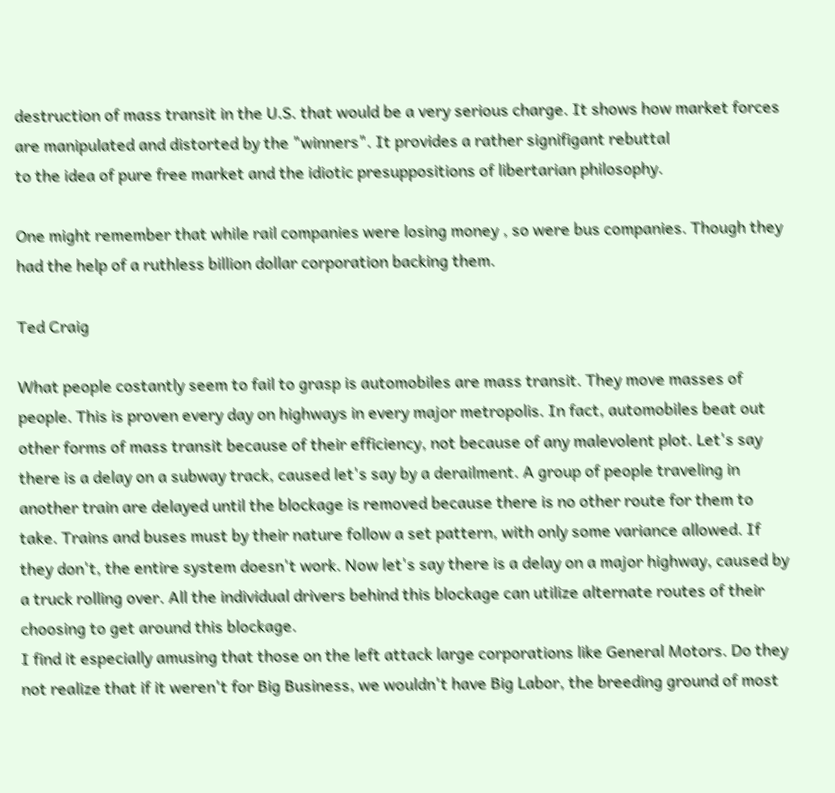destruction of mass transit in the U.S. that would be a very serious charge. It shows how market forces are manipulated and distorted by the "winners". It provides a rather signifigant rebuttal
to the idea of pure free market and the idiotic presuppositions of libertarian philosophy.

One might remember that while rail companies were losing money , so were bus companies. Though they had the help of a ruthless billion dollar corporation backing them.

Ted Craig

What people costantly seem to fail to grasp is automobiles are mass transit. They move masses of people. This is proven every day on highways in every major metropolis. In fact, automobiles beat out other forms of mass transit because of their efficiency, not because of any malevolent plot. Let's say there is a delay on a subway track, caused let's say by a derailment. A group of people traveling in another train are delayed until the blockage is removed because there is no other route for them to take. Trains and buses must by their nature follow a set pattern, with only some variance allowed. If they don't, the entire system doesn't work. Now let's say there is a delay on a major highway, caused by a truck rolling over. All the individual drivers behind this blockage can utilize alternate routes of their choosing to get around this blockage.
I find it especially amusing that those on the left attack large corporations like General Motors. Do they not realize that if it weren't for Big Business, we wouldn't have Big Labor, the breeding ground of most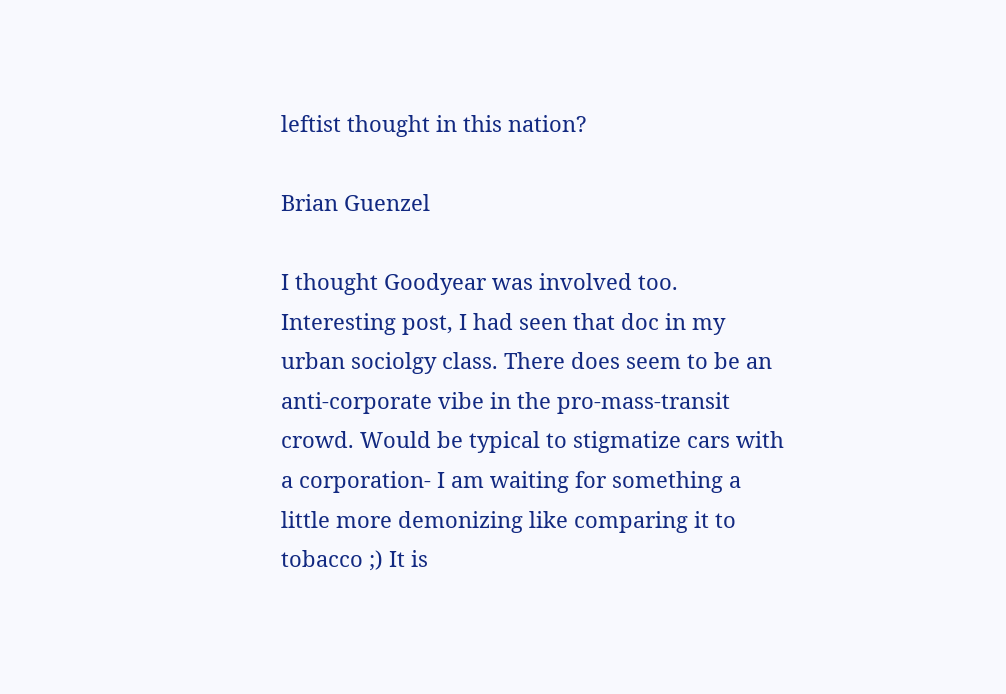leftist thought in this nation?

Brian Guenzel

I thought Goodyear was involved too. Interesting post, I had seen that doc in my urban sociolgy class. There does seem to be an anti-corporate vibe in the pro-mass-transit crowd. Would be typical to stigmatize cars with a corporation- I am waiting for something a little more demonizing like comparing it to tobacco ;) It is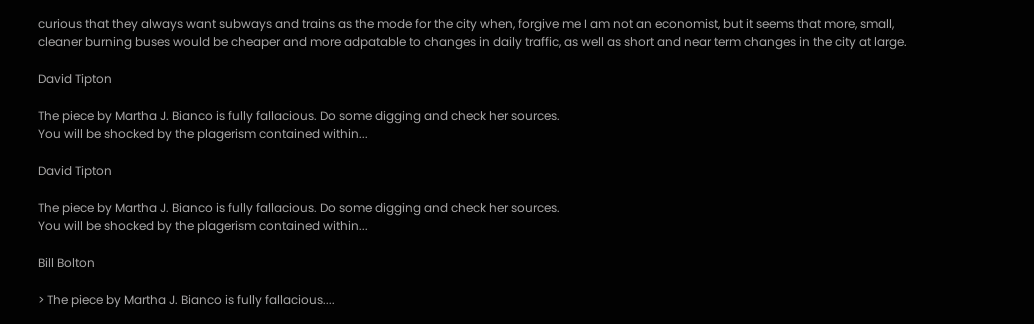curious that they always want subways and trains as the mode for the city when, forgive me I am not an economist, but it seems that more, small, cleaner burning buses would be cheaper and more adpatable to changes in daily traffic, as well as short and near term changes in the city at large.

David Tipton

The piece by Martha J. Bianco is fully fallacious. Do some digging and check her sources.
You will be shocked by the plagerism contained within...

David Tipton

The piece by Martha J. Bianco is fully fallacious. Do some digging and check her sources.
You will be shocked by the plagerism contained within...

Bill Bolton

> The piece by Martha J. Bianco is fully fallacious....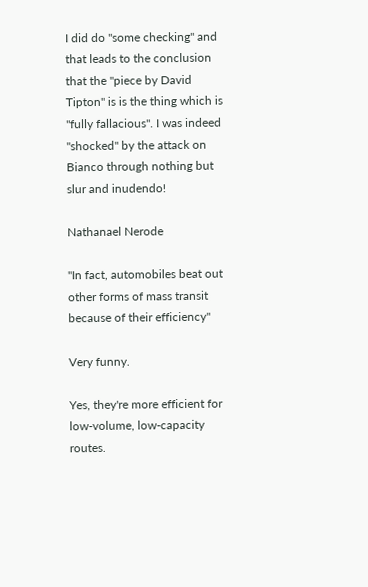I did do "some checking" and that leads to the conclusion that the "piece by David Tipton" is is the thing which is "fully fallacious". I was indeed "shocked" by the attack on Bianco through nothing but slur and inudendo!

Nathanael Nerode

"In fact, automobiles beat out other forms of mass transit because of their efficiency"

Very funny.

Yes, they're more efficient for low-volume, low-capacity routes.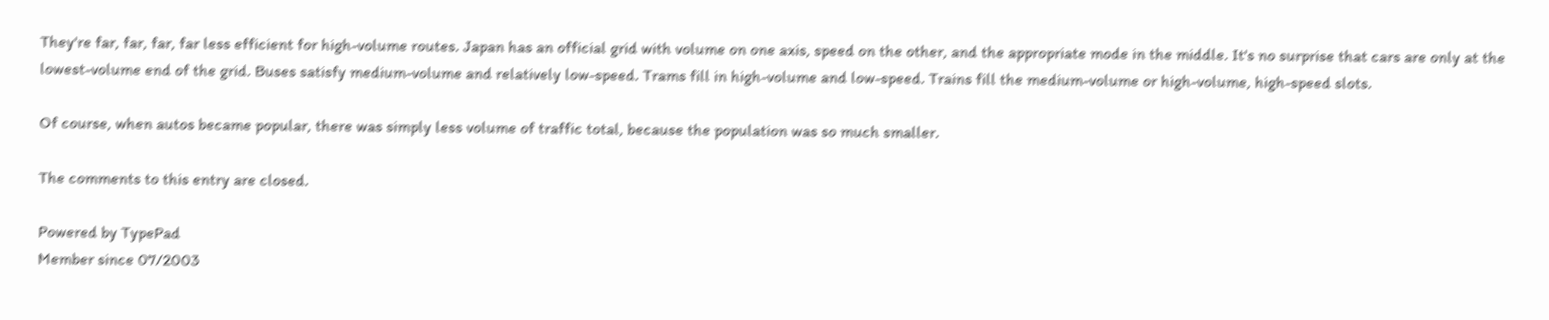They're far, far, far, far less efficient for high-volume routes. Japan has an official grid with volume on one axis, speed on the other, and the appropriate mode in the middle. It's no surprise that cars are only at the lowest-volume end of the grid. Buses satisfy medium-volume and relatively low-speed. Trams fill in high-volume and low-speed. Trains fill the medium-volume or high-volume, high-speed slots.

Of course, when autos became popular, there was simply less volume of traffic total, because the population was so much smaller.

The comments to this entry are closed.

Powered by TypePad
Member since 07/2003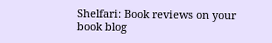Shelfari: Book reviews on your book blog